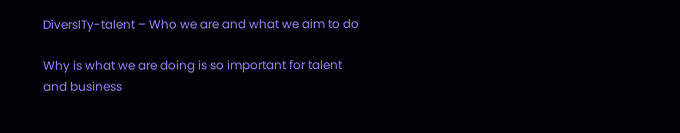DiversITy-talent – Who we are and what we aim to do

Why is what we are doing is so important for talent and business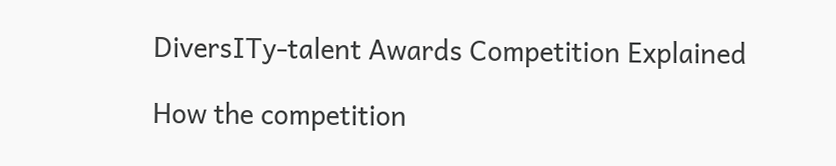DiversITy-talent Awards Competition Explained

How the competition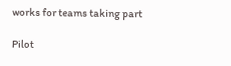works for teams taking part

Pilot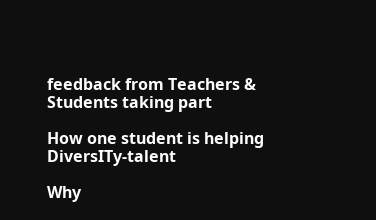feedback from Teachers & Students taking part

How one student is helping DiversITy-talent

Why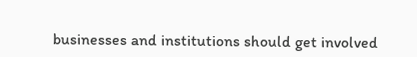businesses and institutions should get involved